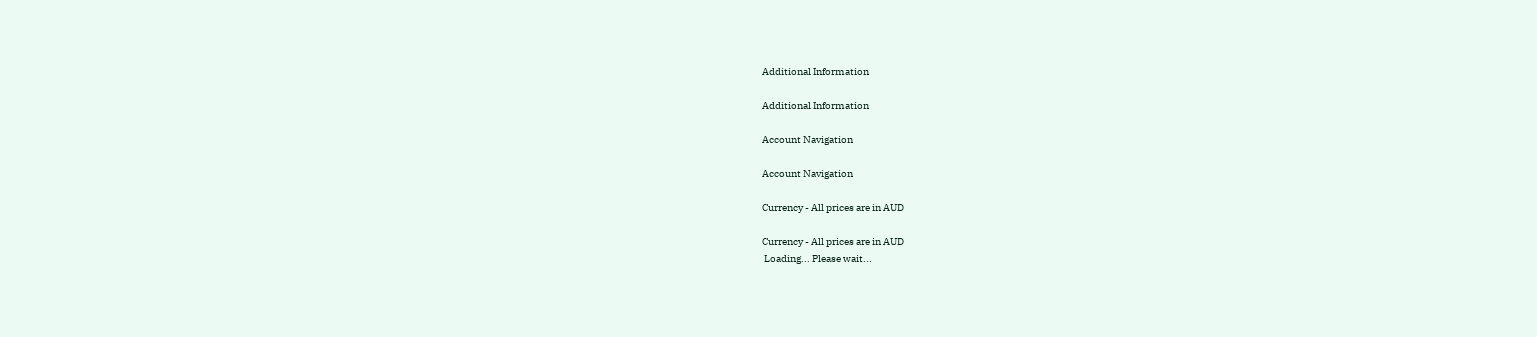Additional Information

Additional Information

Account Navigation

Account Navigation

Currency - All prices are in AUD

Currency - All prices are in AUD
 Loading... Please wait...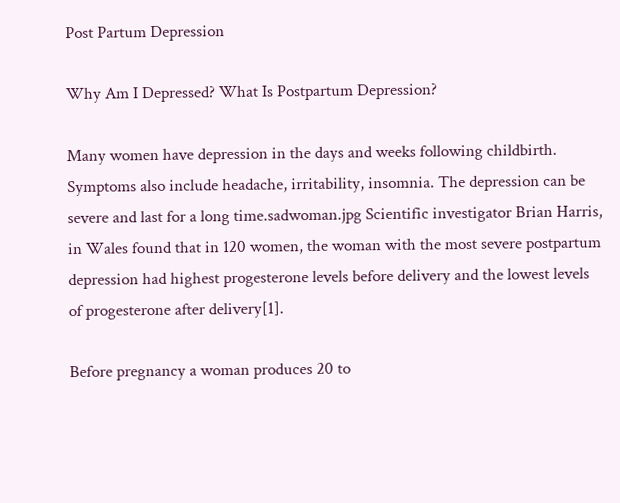Post Partum Depression

Why Am I Depressed? What Is Postpartum Depression?

Many women have depression in the days and weeks following childbirth. Symptoms also include headache, irritability, insomnia. The depression can be severe and last for a long time.sadwoman.jpg Scientific investigator Brian Harris, in Wales found that in 120 women, the woman with the most severe postpartum depression had highest progesterone levels before delivery and the lowest levels of progesterone after delivery[1].

Before pregnancy a woman produces 20 to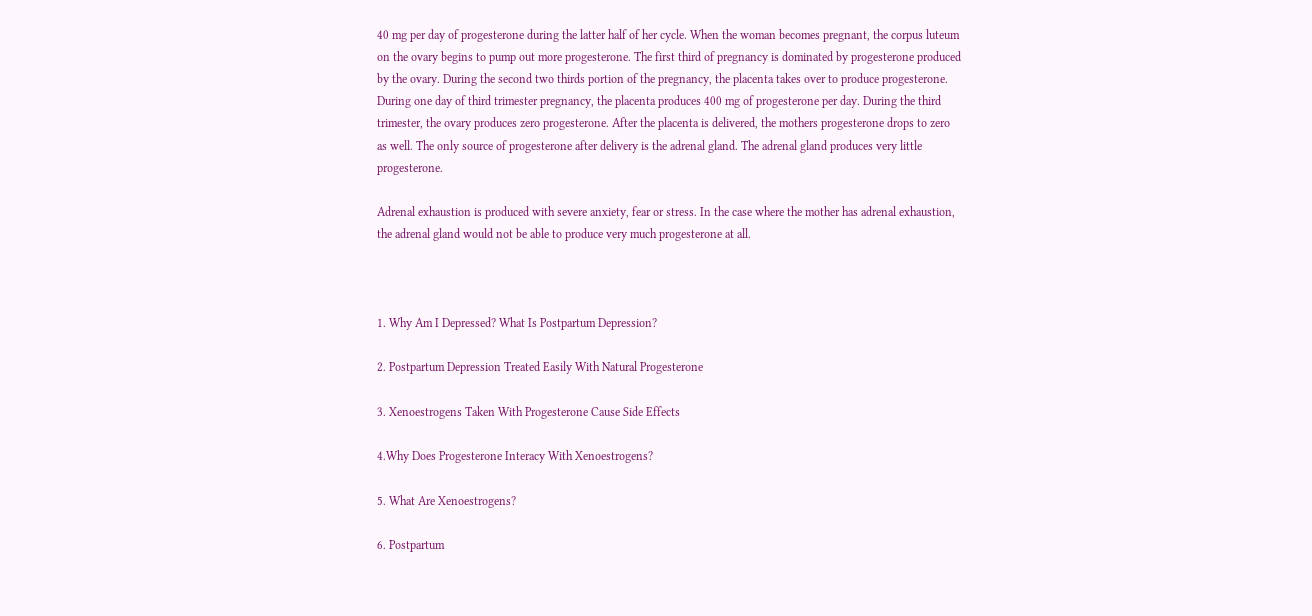40 mg per day of progesterone during the latter half of her cycle. When the woman becomes pregnant, the corpus luteum on the ovary begins to pump out more progesterone. The first third of pregnancy is dominated by progesterone produced by the ovary. During the second two thirds portion of the pregnancy, the placenta takes over to produce progesterone. During one day of third trimester pregnancy, the placenta produces 400 mg of progesterone per day. During the third trimester, the ovary produces zero progesterone. After the placenta is delivered, the mothers progesterone drops to zero as well. The only source of progesterone after delivery is the adrenal gland. The adrenal gland produces very little progesterone.

Adrenal exhaustion is produced with severe anxiety, fear or stress. In the case where the mother has adrenal exhaustion, the adrenal gland would not be able to produce very much progesterone at all.



1. Why Am I Depressed? What Is Postpartum Depression?

2. Postpartum Depression Treated Easily With Natural Progesterone

3. Xenoestrogens Taken With Progesterone Cause Side Effects

4.Why Does Progesterone Interacy With Xenoestrogens?

5. What Are Xenoestrogens?

6. Postpartum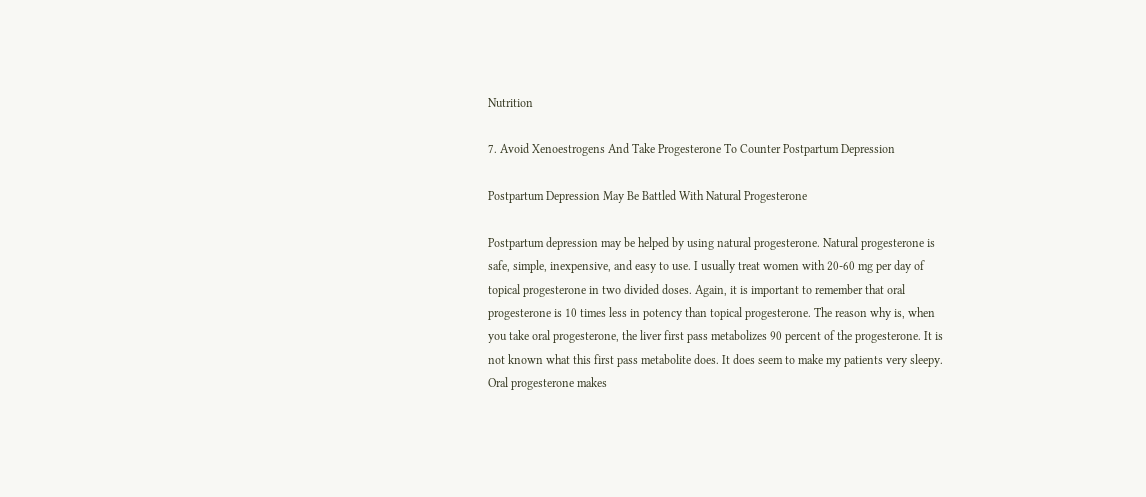Nutrition

7. Avoid Xenoestrogens And Take Progesterone To Counter Postpartum Depression

Postpartum Depression May Be Battled With Natural Progesterone

Postpartum depression may be helped by using natural progesterone. Natural progesterone is safe, simple, inexpensive, and easy to use. I usually treat women with 20-60 mg per day of topical progesterone in two divided doses. Again, it is important to remember that oral progesterone is 10 times less in potency than topical progesterone. The reason why is, when you take oral progesterone, the liver first pass metabolizes 90 percent of the progesterone. It is not known what this first pass metabolite does. It does seem to make my patients very sleepy. Oral progesterone makes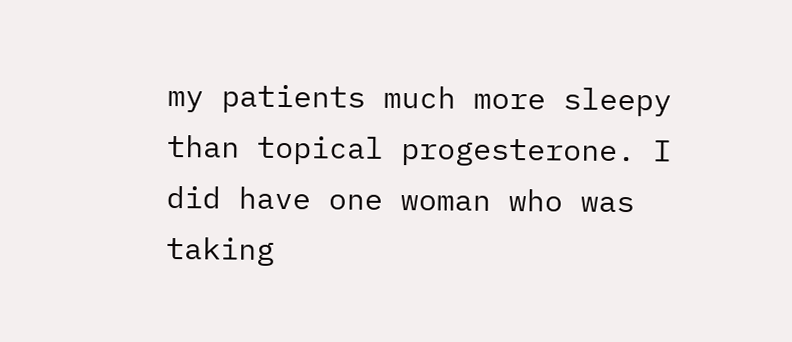my patients much more sleepy than topical progesterone. I did have one woman who was taking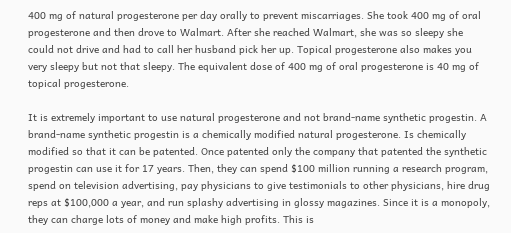400 mg of natural progesterone per day orally to prevent miscarriages. She took 400 mg of oral progesterone and then drove to Walmart. After she reached Walmart, she was so sleepy she could not drive and had to call her husband pick her up. Topical progesterone also makes you very sleepy but not that sleepy. The equivalent dose of 400 mg of oral progesterone is 40 mg of topical progesterone.

It is extremely important to use natural progesterone and not brand-name synthetic progestin. A brand-name synthetic progestin is a chemically modified natural progesterone. Is chemically modified so that it can be patented. Once patented only the company that patented the synthetic progestin can use it for 17 years. Then, they can spend $100 million running a research program, spend on television advertising, pay physicians to give testimonials to other physicians, hire drug reps at $100,000 a year, and run splashy advertising in glossy magazines. Since it is a monopoly, they can charge lots of money and make high profits. This is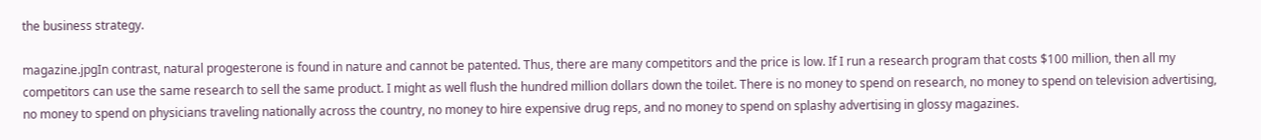the business strategy.

magazine.jpgIn contrast, natural progesterone is found in nature and cannot be patented. Thus, there are many competitors and the price is low. If I run a research program that costs $100 million, then all my competitors can use the same research to sell the same product. I might as well flush the hundred million dollars down the toilet. There is no money to spend on research, no money to spend on television advertising, no money to spend on physicians traveling nationally across the country, no money to hire expensive drug reps, and no money to spend on splashy advertising in glossy magazines.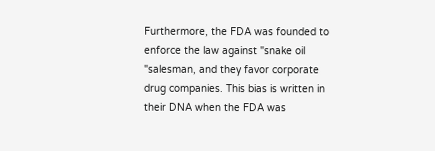Furthermore, the FDA was founded to enforce the law against "snake oil "salesman, and they favor corporate drug companies. This bias is written in their DNA when the FDA was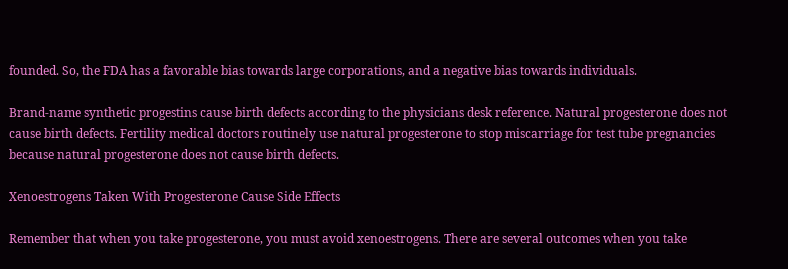founded. So, the FDA has a favorable bias towards large corporations, and a negative bias towards individuals.

Brand-name synthetic progestins cause birth defects according to the physicians desk reference. Natural progesterone does not cause birth defects. Fertility medical doctors routinely use natural progesterone to stop miscarriage for test tube pregnancies because natural progesterone does not cause birth defects.

Xenoestrogens Taken With Progesterone Cause Side Effects

Remember that when you take progesterone, you must avoid xenoestrogens. There are several outcomes when you take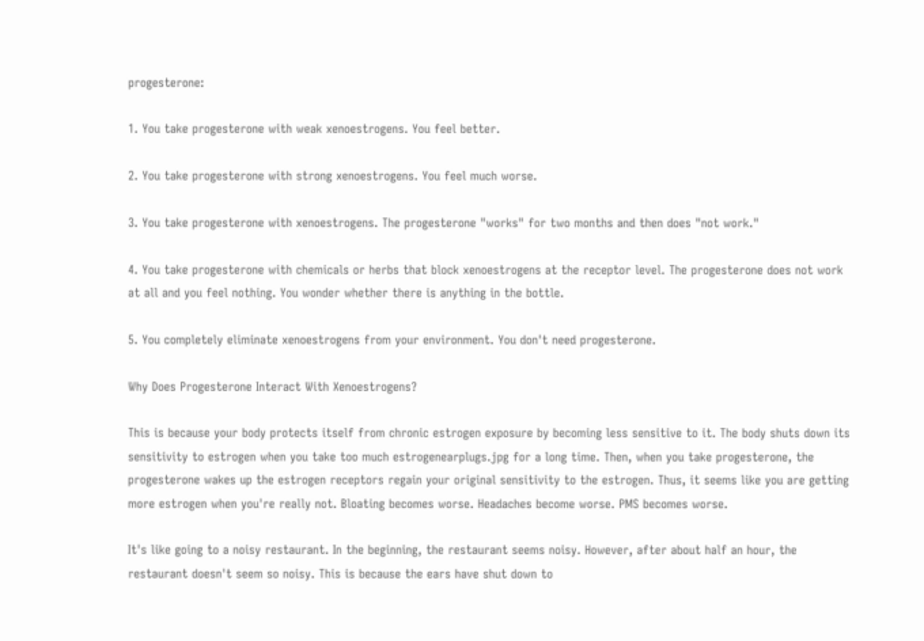progesterone:

1. You take progesterone with weak xenoestrogens. You feel better.

2. You take progesterone with strong xenoestrogens. You feel much worse.

3. You take progesterone with xenoestrogens. The progesterone "works" for two months and then does "not work."

4. You take progesterone with chemicals or herbs that block xenoestrogens at the receptor level. The progesterone does not work at all and you feel nothing. You wonder whether there is anything in the bottle.

5. You completely eliminate xenoestrogens from your environment. You don't need progesterone.

Why Does Progesterone Interact With Xenoestrogens?

This is because your body protects itself from chronic estrogen exposure by becoming less sensitive to it. The body shuts down its sensitivity to estrogen when you take too much estrogenearplugs.jpg for a long time. Then, when you take progesterone, the progesterone wakes up the estrogen receptors regain your original sensitivity to the estrogen. Thus, it seems like you are getting more estrogen when you're really not. Bloating becomes worse. Headaches become worse. PMS becomes worse.

It's like going to a noisy restaurant. In the beginning, the restaurant seems noisy. However, after about half an hour, the restaurant doesn't seem so noisy. This is because the ears have shut down to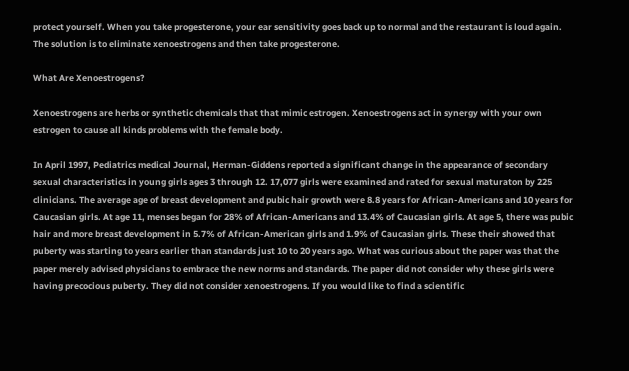protect yourself. When you take progesterone, your ear sensitivity goes back up to normal and the restaurant is loud again. The solution is to eliminate xenoestrogens and then take progesterone.

What Are Xenoestrogens?

Xenoestrogens are herbs or synthetic chemicals that that mimic estrogen. Xenoestrogens act in synergy with your own estrogen to cause all kinds problems with the female body.

In April 1997, Pediatrics medical Journal, Herman-Giddens reported a significant change in the appearance of secondary sexual characteristics in young girls ages 3 through 12. 17,077 girls were examined and rated for sexual maturaton by 225 clinicians. The average age of breast development and pubic hair growth were 8.8 years for African-Americans and 10 years for Caucasian girls. At age 11, menses began for 28% of African-Americans and 13.4% of Caucasian girls. At age 5, there was pubic hair and more breast development in 5.7% of African-American girls and 1.9% of Caucasian girls. These their showed that puberty was starting to years earlier than standards just 10 to 20 years ago. What was curious about the paper was that the paper merely advised physicians to embrace the new norms and standards. The paper did not consider why these girls were having precocious puberty. They did not consider xenoestrogens. If you would like to find a scientific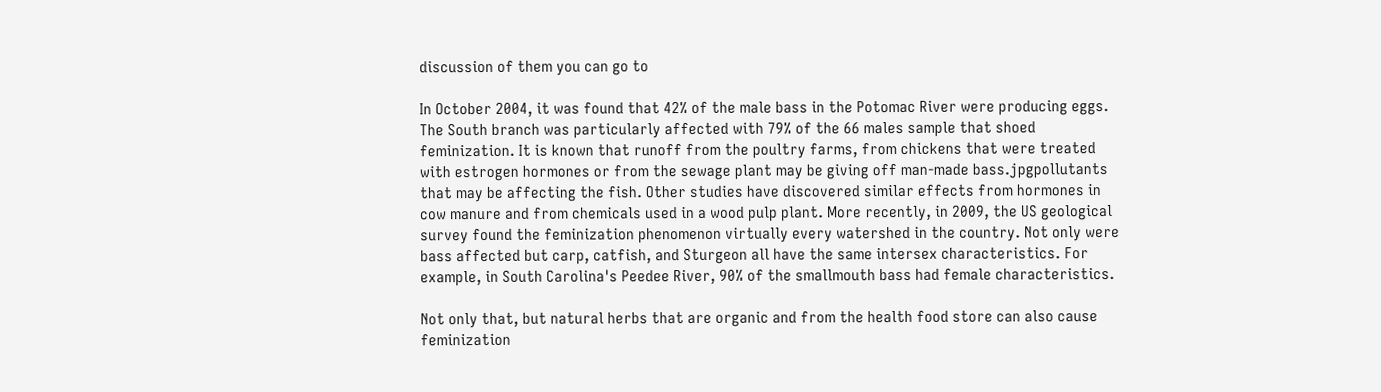discussion of them you can go to

In October 2004, it was found that 42% of the male bass in the Potomac River were producing eggs. The South branch was particularly affected with 79% of the 66 males sample that shoed feminization. It is known that runoff from the poultry farms, from chickens that were treated with estrogen hormones or from the sewage plant may be giving off man-made bass.jpgpollutants that may be affecting the fish. Other studies have discovered similar effects from hormones in cow manure and from chemicals used in a wood pulp plant. More recently, in 2009, the US geological survey found the feminization phenomenon virtually every watershed in the country. Not only were bass affected but carp, catfish, and Sturgeon all have the same intersex characteristics. For example, in South Carolina's Peedee River, 90% of the smallmouth bass had female characteristics.

Not only that, but natural herbs that are organic and from the health food store can also cause feminization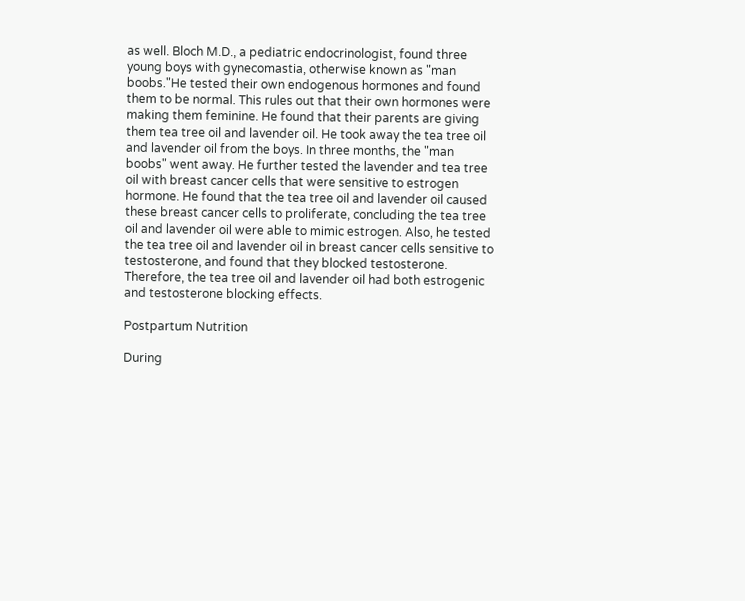as well. Bloch M.D., a pediatric endocrinologist, found three young boys with gynecomastia, otherwise known as "man boobs."He tested their own endogenous hormones and found them to be normal. This rules out that their own hormones were making them feminine. He found that their parents are giving them tea tree oil and lavender oil. He took away the tea tree oil and lavender oil from the boys. In three months, the "man boobs" went away. He further tested the lavender and tea tree oil with breast cancer cells that were sensitive to estrogen hormone. He found that the tea tree oil and lavender oil caused these breast cancer cells to proliferate, concluding the tea tree oil and lavender oil were able to mimic estrogen. Also, he tested the tea tree oil and lavender oil in breast cancer cells sensitive to testosterone, and found that they blocked testosterone. Therefore, the tea tree oil and lavender oil had both estrogenic and testosterone blocking effects.

Postpartum Nutrition

During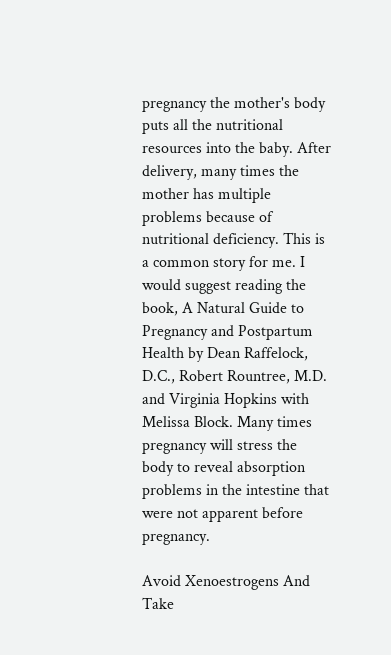pregnancy the mother's body puts all the nutritional resources into the baby. After delivery, many times the mother has multiple problems because of nutritional deficiency. This is a common story for me. I would suggest reading the book, A Natural Guide to Pregnancy and Postpartum Health by Dean Raffelock, D.C., Robert Rountree, M.D. and Virginia Hopkins with Melissa Block. Many times pregnancy will stress the body to reveal absorption problems in the intestine that were not apparent before pregnancy.

Avoid Xenoestrogens And Take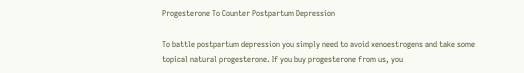Progesterone To Counter Postpartum Depression

To battle postpartum depression you simply need to avoid xenoestrogens and take some topical natural progesterone. If you buy progesterone from us, you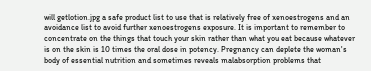will getlotion.jpg a safe product list to use that is relatively free of xenoestrogens and an avoidance list to avoid further xenoestrogens exposure. It is important to remember to concentrate on the things that touch your skin rather than what you eat because whatever is on the skin is 10 times the oral dose in potency. Pregnancy can deplete the woman's body of essential nutrition and sometimes reveals malabsorption problems that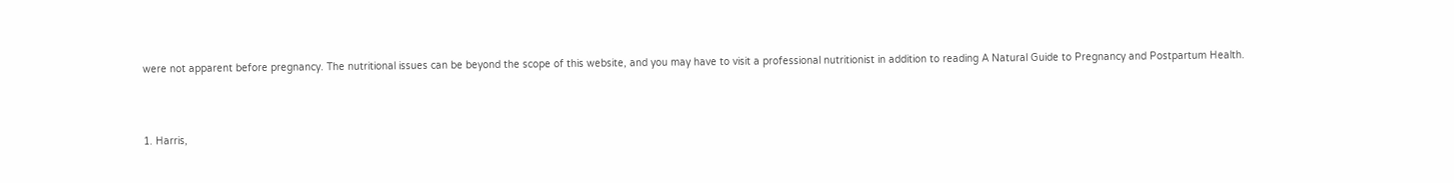were not apparent before pregnancy. The nutritional issues can be beyond the scope of this website, and you may have to visit a professional nutritionist in addition to reading A Natural Guide to Pregnancy and Postpartum Health.



1. Harris,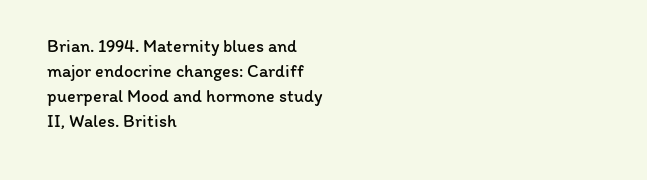Brian. 1994. Maternity blues and major endocrine changes: Cardiff puerperal Mood and hormone study II, Wales. British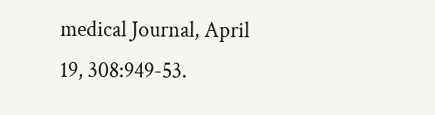medical Journal, April 19, 308:949-53.